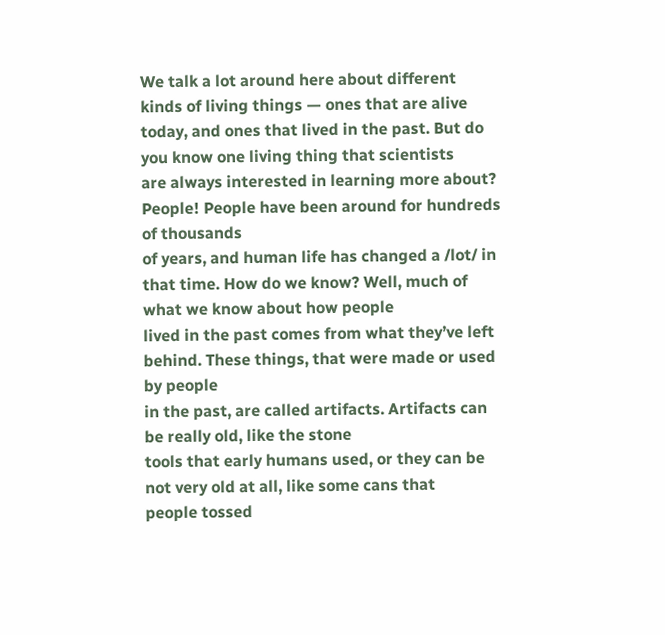We talk a lot around here about different
kinds of living things — ones that are alive today, and ones that lived in the past. But do you know one living thing that scientists
are always interested in learning more about? People! People have been around for hundreds of thousands
of years, and human life has changed a /lot/ in that time. How do we know? Well, much of what we know about how people
lived in the past comes from what they’ve left behind. These things, that were made or used by people
in the past, are called artifacts. Artifacts can be really old, like the stone
tools that early humans used, or they can be not very old at all, like some cans that
people tossed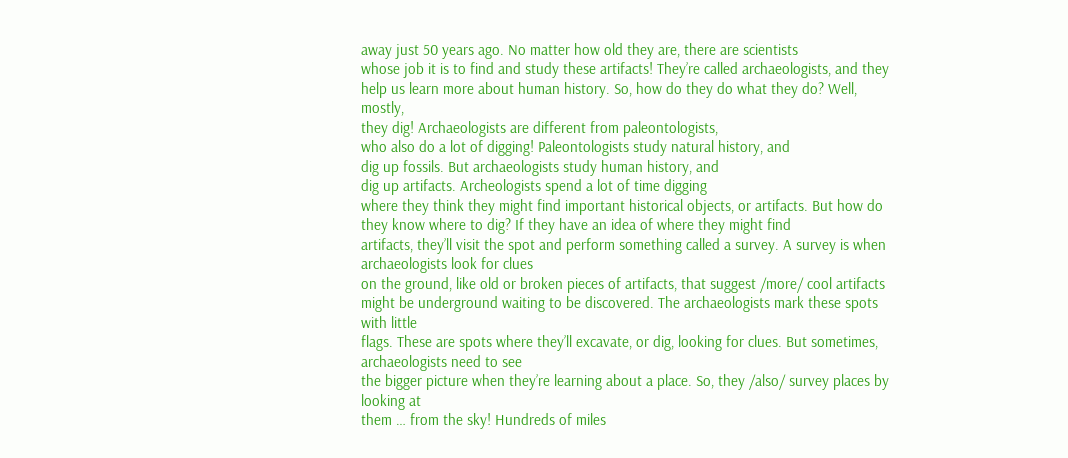away just 50 years ago. No matter how old they are, there are scientists
whose job it is to find and study these artifacts! They’re called archaeologists, and they
help us learn more about human history. So, how do they do what they do? Well, mostly,
they dig! Archaeologists are different from paleontologists,
who also do a lot of digging! Paleontologists study natural history, and
dig up fossils. But archaeologists study human history, and
dig up artifacts. Archeologists spend a lot of time digging
where they think they might find important historical objects, or artifacts. But how do they know where to dig? If they have an idea of where they might find
artifacts, they’ll visit the spot and perform something called a survey. A survey is when archaeologists look for clues
on the ground, like old or broken pieces of artifacts, that suggest /more/ cool artifacts
might be underground waiting to be discovered. The archaeologists mark these spots with little
flags. These are spots where they’ll excavate, or dig, looking for clues. But sometimes, archaeologists need to see
the bigger picture when they’re learning about a place. So, they /also/ survey places by looking at
them … from the sky! Hundreds of miles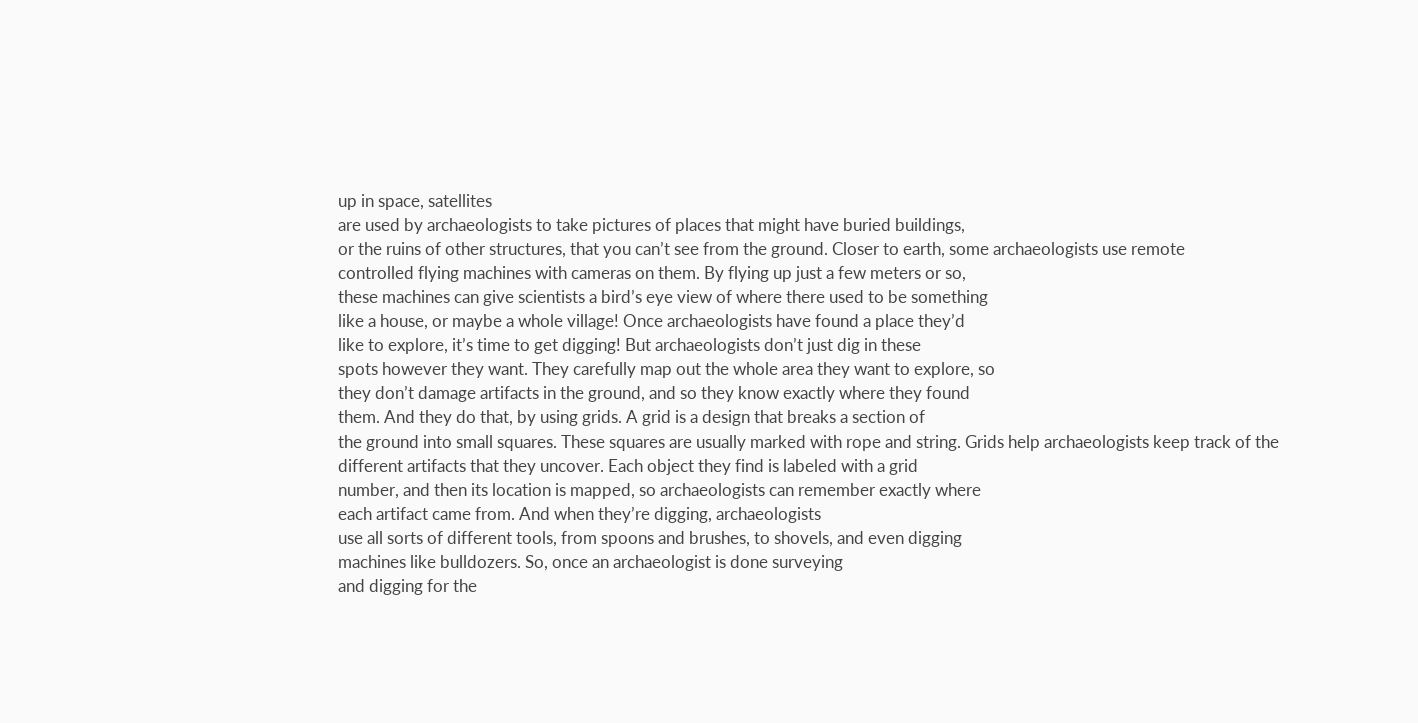up in space, satellites
are used by archaeologists to take pictures of places that might have buried buildings,
or the ruins of other structures, that you can’t see from the ground. Closer to earth, some archaeologists use remote
controlled flying machines with cameras on them. By flying up just a few meters or so,
these machines can give scientists a bird’s eye view of where there used to be something
like a house, or maybe a whole village! Once archaeologists have found a place they’d
like to explore, it’s time to get digging! But archaeologists don’t just dig in these
spots however they want. They carefully map out the whole area they want to explore, so
they don’t damage artifacts in the ground, and so they know exactly where they found
them. And they do that, by using grids. A grid is a design that breaks a section of
the ground into small squares. These squares are usually marked with rope and string. Grids help archaeologists keep track of the
different artifacts that they uncover. Each object they find is labeled with a grid
number, and then its location is mapped, so archaeologists can remember exactly where
each artifact came from. And when they’re digging, archaeologists
use all sorts of different tools, from spoons and brushes, to shovels, and even digging
machines like bulldozers. So, once an archaeologist is done surveying
and digging for the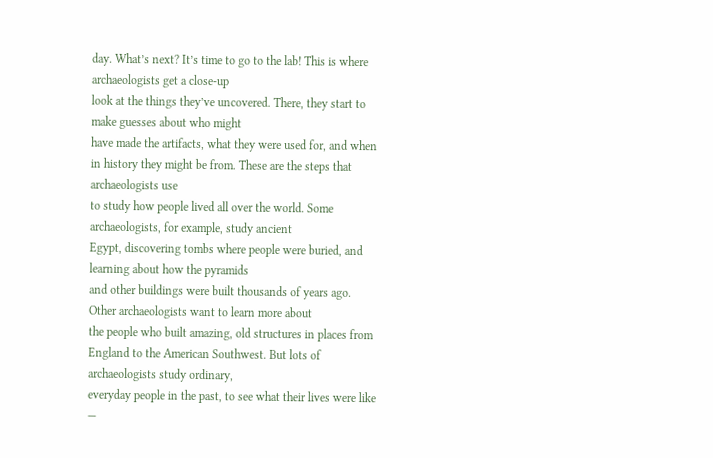day. What’s next? It’s time to go to the lab! This is where archaeologists get a close-up
look at the things they’ve uncovered. There, they start to make guesses about who might
have made the artifacts, what they were used for, and when in history they might be from. These are the steps that archaeologists use
to study how people lived all over the world. Some archaeologists, for example, study ancient
Egypt, discovering tombs where people were buried, and learning about how the pyramids
and other buildings were built thousands of years ago. Other archaeologists want to learn more about
the people who built amazing, old structures in places from England to the American Southwest. But lots of archaeologists study ordinary,
everyday people in the past, to see what their lives were like —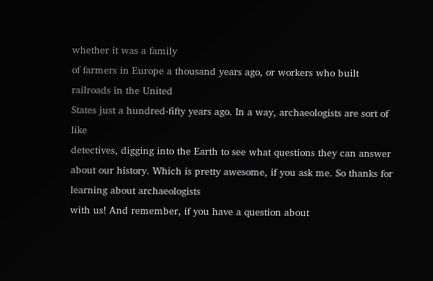whether it was a family
of farmers in Europe a thousand years ago, or workers who built railroads in the United
States just a hundred-fifty years ago. In a way, archaeologists are sort of like
detectives, digging into the Earth to see what questions they can answer about our history. Which is pretty awesome, if you ask me. So thanks for learning about archaeologists
with us! And remember, if you have a question about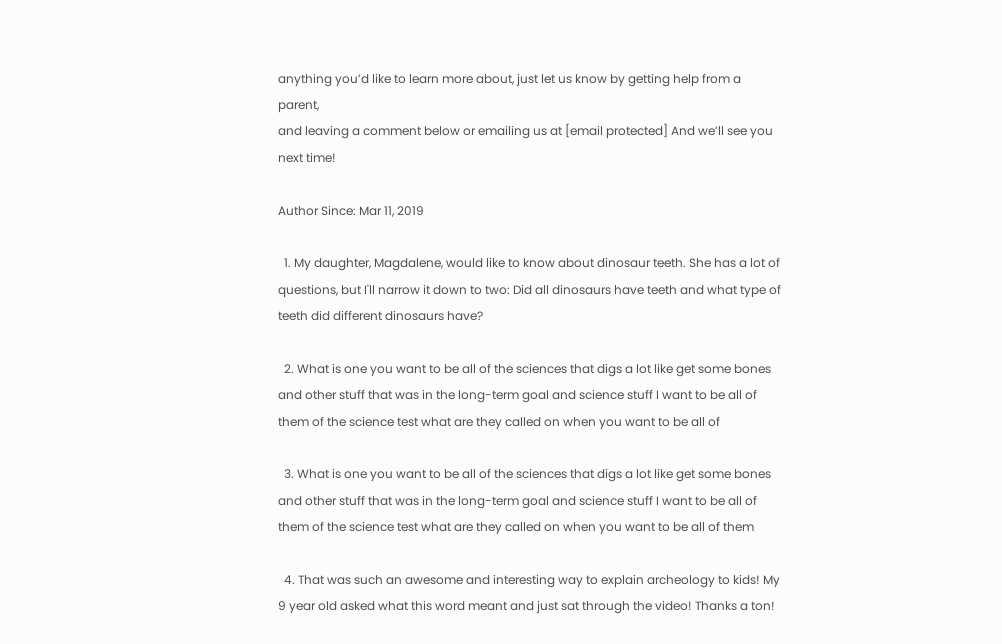anything you’d like to learn more about, just let us know by getting help from a parent,
and leaving a comment below or emailing us at [email protected] And we’ll see you
next time!

Author Since: Mar 11, 2019

  1. My daughter, Magdalene, would like to know about dinosaur teeth. She has a lot of questions, but I'll narrow it down to two: Did all dinosaurs have teeth and what type of teeth did different dinosaurs have?

  2. What is one you want to be all of the sciences that digs a lot like get some bones and other stuff that was in the long-term goal and science stuff I want to be all of them of the science test what are they called on when you want to be all of

  3. What is one you want to be all of the sciences that digs a lot like get some bones and other stuff that was in the long-term goal and science stuff I want to be all of them of the science test what are they called on when you want to be all of them

  4. That was such an awesome and interesting way to explain archeology to kids! My 9 year old asked what this word meant and just sat through the video! Thanks a ton!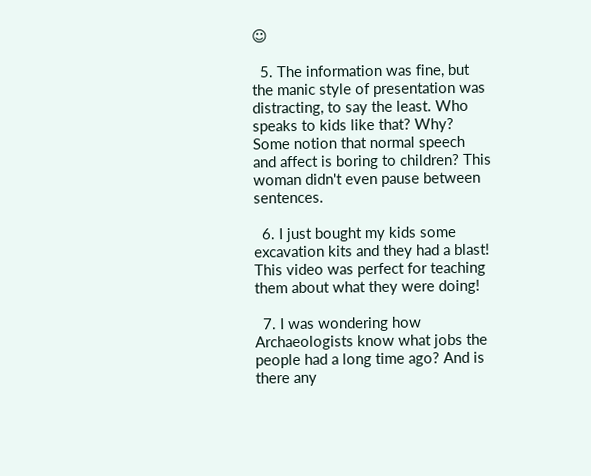☺

  5. The information was fine, but the manic style of presentation was distracting, to say the least. Who speaks to kids like that? Why? Some notion that normal speech and affect is boring to children? This woman didn't even pause between sentences.

  6. I just bought my kids some excavation kits and they had a blast! This video was perfect for teaching them about what they were doing!

  7. I was wondering how Archaeologists know what jobs the people had a long time ago? And is there any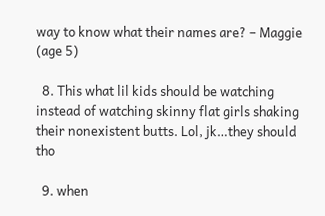way to know what their names are? – Maggie (age 5)

  8. This what lil kids should be watching instead of watching skinny flat girls shaking their nonexistent butts. Lol, jk…they should tho

  9. when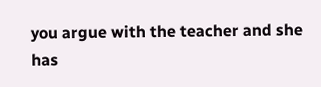you argue with the teacher and she has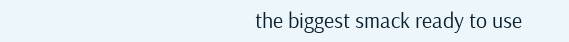the biggest smack ready to use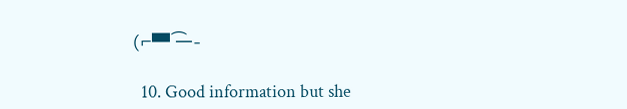(⌐▀͡ 一-

  10. Good information but she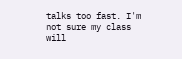talks too fast. I'm not sure my class will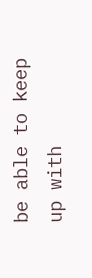be able to keep up with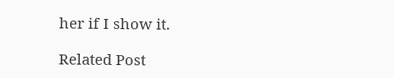her if I show it.

Related Post